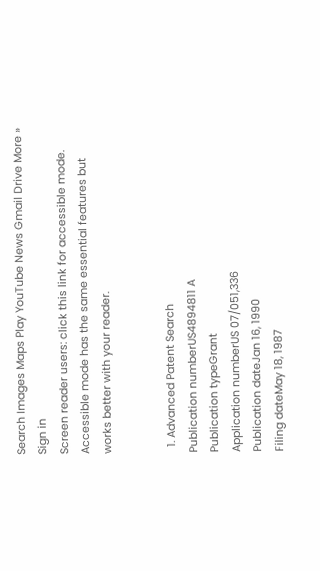Search Images Maps Play YouTube News Gmail Drive More »
Sign in
Screen reader users: click this link for accessible mode. Accessible mode has the same essential features but works better with your reader.


  1. Advanced Patent Search
Publication numberUS4894811 A
Publication typeGrant
Application numberUS 07/051,336
Publication dateJan 16, 1990
Filing dateMay 18, 1987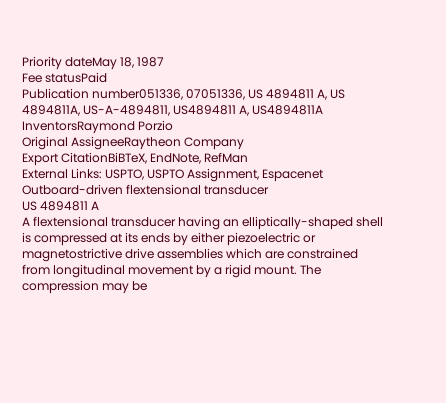Priority dateMay 18, 1987
Fee statusPaid
Publication number051336, 07051336, US 4894811 A, US 4894811A, US-A-4894811, US4894811 A, US4894811A
InventorsRaymond Porzio
Original AssigneeRaytheon Company
Export CitationBiBTeX, EndNote, RefMan
External Links: USPTO, USPTO Assignment, Espacenet
Outboard-driven flextensional transducer
US 4894811 A
A flextensional transducer having an elliptically-shaped shell is compressed at its ends by either piezoelectric or magnetostrictive drive assemblies which are constrained from longitudinal movement by a rigid mount. The compression may be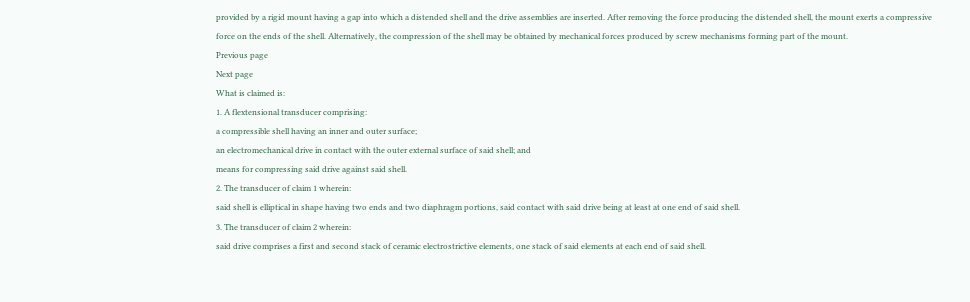provided by a rigid mount having a gap into which a distended shell and the drive assemblies are inserted. After removing the force producing the distended shell, the mount exerts a compressive force on the ends of the shell. Alternatively, the compression of the shell may be obtained by mechanical forces produced by screw mechanisms forming part of the mount.
Previous page
Next page
What is claimed is:
1. A flextensional transducer comprising:
a compressible shell having an inner and outer surface;
an electromechanical drive in contact with the outer external surface of said shell; and
means for compressing said drive against said shell.
2. The transducer of claim 1 wherein:
said shell is elliptical in shape having two ends and two diaphragm portions, said contact with said drive being at least at one end of said shell.
3. The transducer of claim 2 wherein:
said drive comprises a first and second stack of ceramic electrostrictive elements, one stack of said elements at each end of said shell.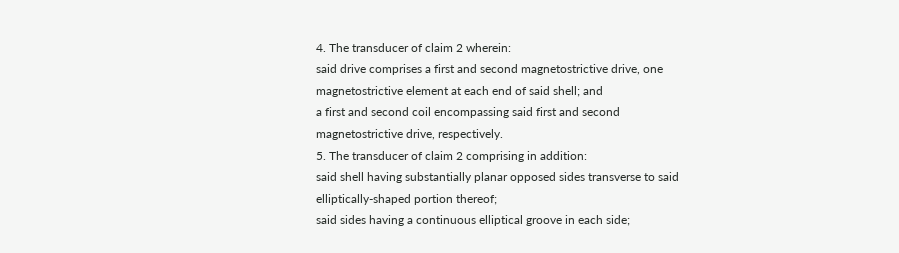4. The transducer of claim 2 wherein:
said drive comprises a first and second magnetostrictive drive, one magnetostrictive element at each end of said shell; and
a first and second coil encompassing said first and second magnetostrictive drive, respectively.
5. The transducer of claim 2 comprising in addition:
said shell having substantially planar opposed sides transverse to said elliptically-shaped portion thereof;
said sides having a continuous elliptical groove in each side;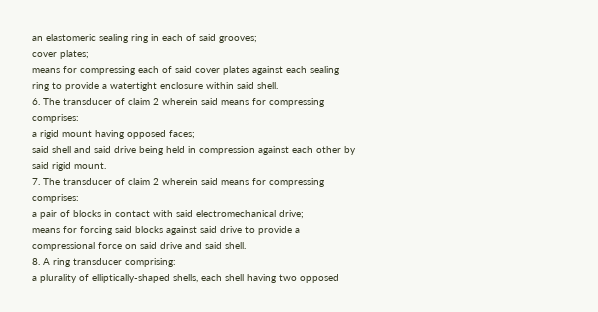an elastomeric sealing ring in each of said grooves;
cover plates;
means for compressing each of said cover plates against each sealing ring to provide a watertight enclosure within said shell.
6. The transducer of claim 2 wherein said means for compressing comprises:
a rigid mount having opposed faces;
said shell and said drive being held in compression against each other by said rigid mount.
7. The transducer of claim 2 wherein said means for compressing comprises:
a pair of blocks in contact with said electromechanical drive;
means for forcing said blocks against said drive to provide a compressional force on said drive and said shell.
8. A ring transducer comprising:
a plurality of elliptically-shaped shells, each shell having two opposed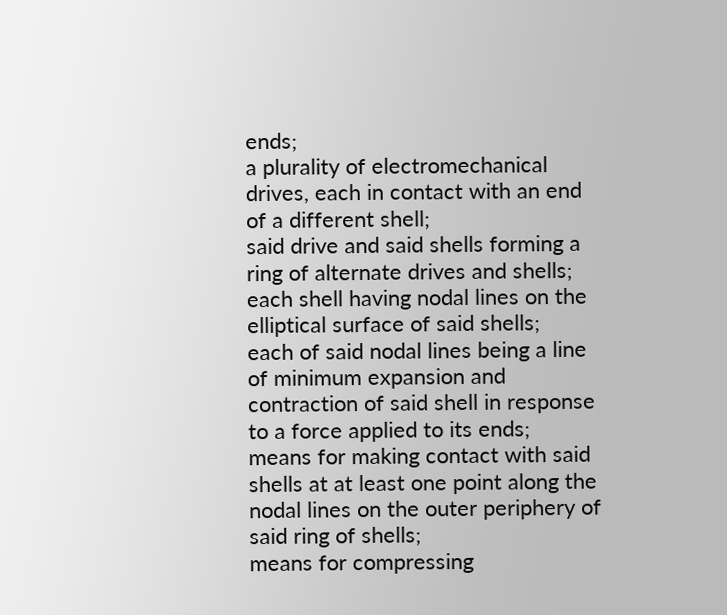ends;
a plurality of electromechanical drives, each in contact with an end of a different shell;
said drive and said shells forming a ring of alternate drives and shells;
each shell having nodal lines on the elliptical surface of said shells;
each of said nodal lines being a line of minimum expansion and contraction of said shell in response to a force applied to its ends;
means for making contact with said shells at at least one point along the nodal lines on the outer periphery of said ring of shells;
means for compressing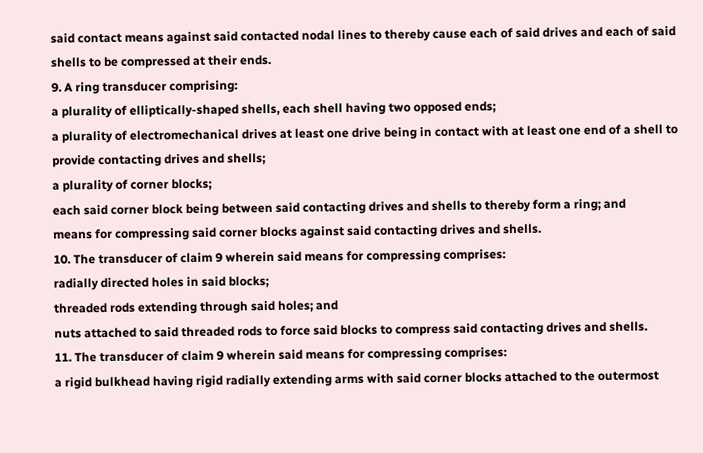said contact means against said contacted nodal lines to thereby cause each of said drives and each of said shells to be compressed at their ends.
9. A ring transducer comprising:
a plurality of elliptically-shaped shells, each shell having two opposed ends;
a plurality of electromechanical drives at least one drive being in contact with at least one end of a shell to provide contacting drives and shells;
a plurality of corner blocks;
each said corner block being between said contacting drives and shells to thereby form a ring; and
means for compressing said corner blocks against said contacting drives and shells.
10. The transducer of claim 9 wherein said means for compressing comprises:
radially directed holes in said blocks;
threaded rods extending through said holes; and
nuts attached to said threaded rods to force said blocks to compress said contacting drives and shells.
11. The transducer of claim 9 wherein said means for compressing comprises:
a rigid bulkhead having rigid radially extending arms with said corner blocks attached to the outermost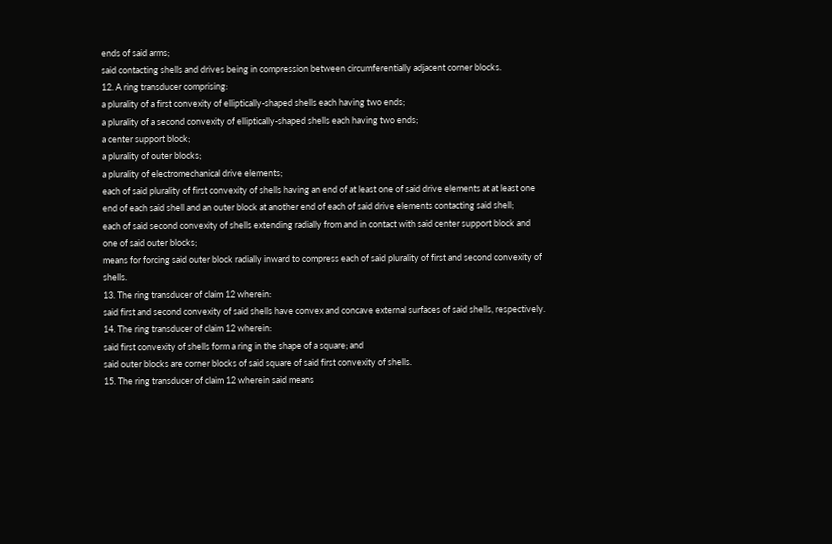ends of said arms;
said contacting shells and drives being in compression between circumferentially adjacent corner blocks.
12. A ring transducer comprising:
a plurality of a first convexity of elliptically-shaped shells each having two ends;
a plurality of a second convexity of elliptically-shaped shells each having two ends;
a center support block;
a plurality of outer blocks;
a plurality of electromechanical drive elements;
each of said plurality of first convexity of shells having an end of at least one of said drive elements at at least one end of each said shell and an outer block at another end of each of said drive elements contacting said shell;
each of said second convexity of shells extending radially from and in contact with said center support block and one of said outer blocks;
means for forcing said outer block radially inward to compress each of said plurality of first and second convexity of shells.
13. The ring transducer of claim 12 wherein:
said first and second convexity of said shells have convex and concave external surfaces of said shells, respectively.
14. The ring transducer of claim 12 wherein:
said first convexity of shells form a ring in the shape of a square; and
said outer blocks are corner blocks of said square of said first convexity of shells.
15. The ring transducer of claim 12 wherein said means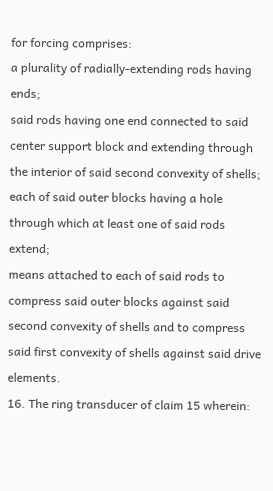for forcing comprises:
a plurality of radially-extending rods having ends;
said rods having one end connected to said center support block and extending through the interior of said second convexity of shells;
each of said outer blocks having a hole through which at least one of said rods extend;
means attached to each of said rods to compress said outer blocks against said second convexity of shells and to compress said first convexity of shells against said drive elements.
16. The ring transducer of claim 15 wherein: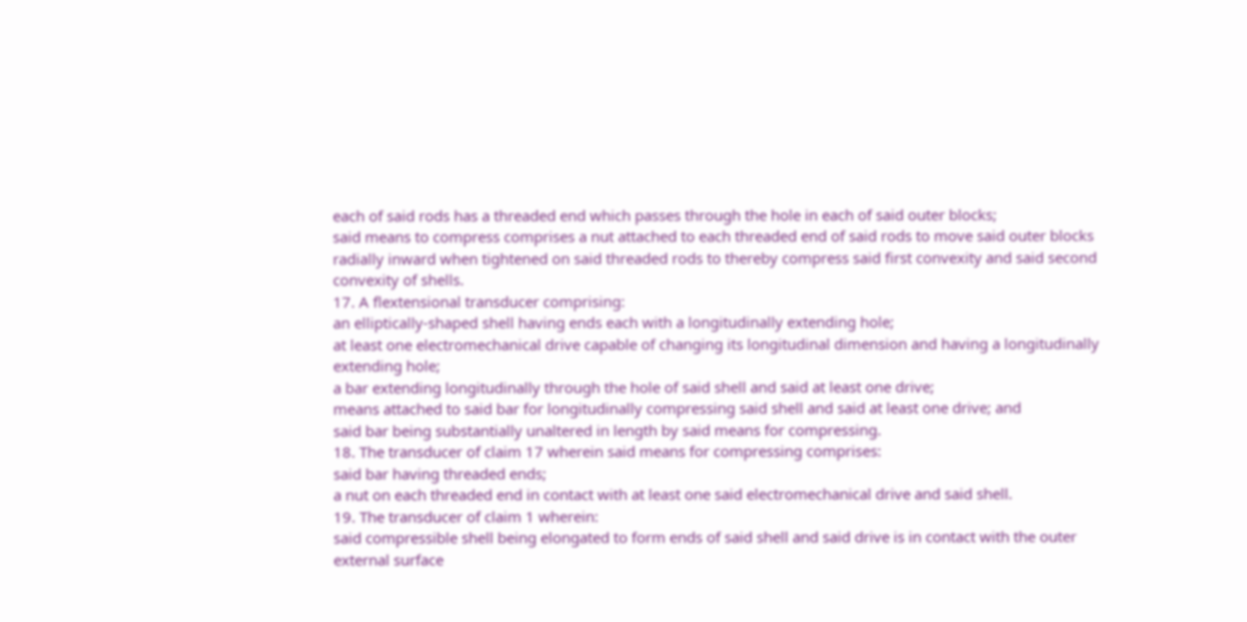each of said rods has a threaded end which passes through the hole in each of said outer blocks;
said means to compress comprises a nut attached to each threaded end of said rods to move said outer blocks radially inward when tightened on said threaded rods to thereby compress said first convexity and said second convexity of shells.
17. A flextensional transducer comprising:
an elliptically-shaped shell having ends each with a longitudinally extending hole;
at least one electromechanical drive capable of changing its longitudinal dimension and having a longitudinally extending hole;
a bar extending longitudinally through the hole of said shell and said at least one drive;
means attached to said bar for longitudinally compressing said shell and said at least one drive; and
said bar being substantially unaltered in length by said means for compressing.
18. The transducer of claim 17 wherein said means for compressing comprises:
said bar having threaded ends;
a nut on each threaded end in contact with at least one said electromechanical drive and said shell.
19. The transducer of claim 1 wherein:
said compressible shell being elongated to form ends of said shell and said drive is in contact with the outer external surface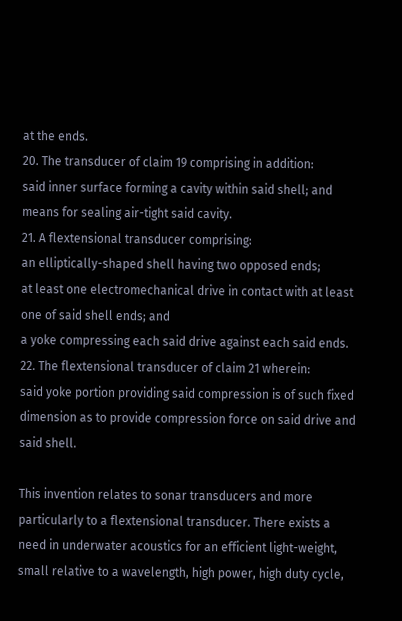at the ends.
20. The transducer of claim 19 comprising in addition:
said inner surface forming a cavity within said shell; and
means for sealing air-tight said cavity.
21. A flextensional transducer comprising:
an elliptically-shaped shell having two opposed ends;
at least one electromechanical drive in contact with at least one of said shell ends; and
a yoke compressing each said drive against each said ends.
22. The flextensional transducer of claim 21 wherein:
said yoke portion providing said compression is of such fixed dimension as to provide compression force on said drive and said shell.

This invention relates to sonar transducers and more particularly to a flextensional transducer. There exists a need in underwater acoustics for an efficient light-weight, small relative to a wavelength, high power, high duty cycle,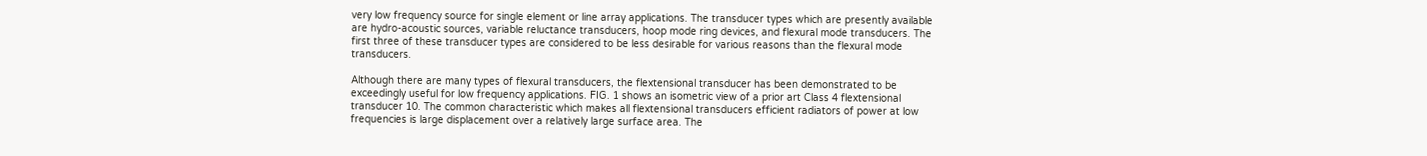very low frequency source for single element or line array applications. The transducer types which are presently available are hydro-acoustic sources, variable reluctance transducers, hoop mode ring devices, and flexural mode transducers. The first three of these transducer types are considered to be less desirable for various reasons than the flexural mode transducers.

Although there are many types of flexural transducers, the flextensional transducer has been demonstrated to be exceedingly useful for low frequency applications. FIG. 1 shows an isometric view of a prior art Class 4 flextensional transducer 10. The common characteristic which makes all flextensional transducers efficient radiators of power at low frequencies is large displacement over a relatively large surface area. The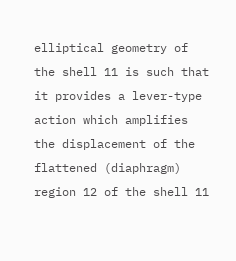elliptical geometry of the shell 11 is such that it provides a lever-type action which amplifies the displacement of the flattened (diaphragm) region 12 of the shell 11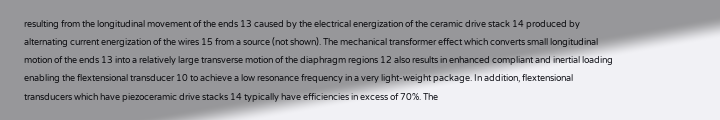resulting from the longitudinal movement of the ends 13 caused by the electrical energization of the ceramic drive stack 14 produced by alternating current energization of the wires 15 from a source (not shown). The mechanical transformer effect which converts small longitudinal motion of the ends 13 into a relatively large transverse motion of the diaphragm regions 12 also results in enhanced compliant and inertial loading enabling the flextensional transducer 10 to achieve a low resonance frequency in a very light-weight package. In addition, flextensional transducers which have piezoceramic drive stacks 14 typically have efficiencies in excess of 70%. The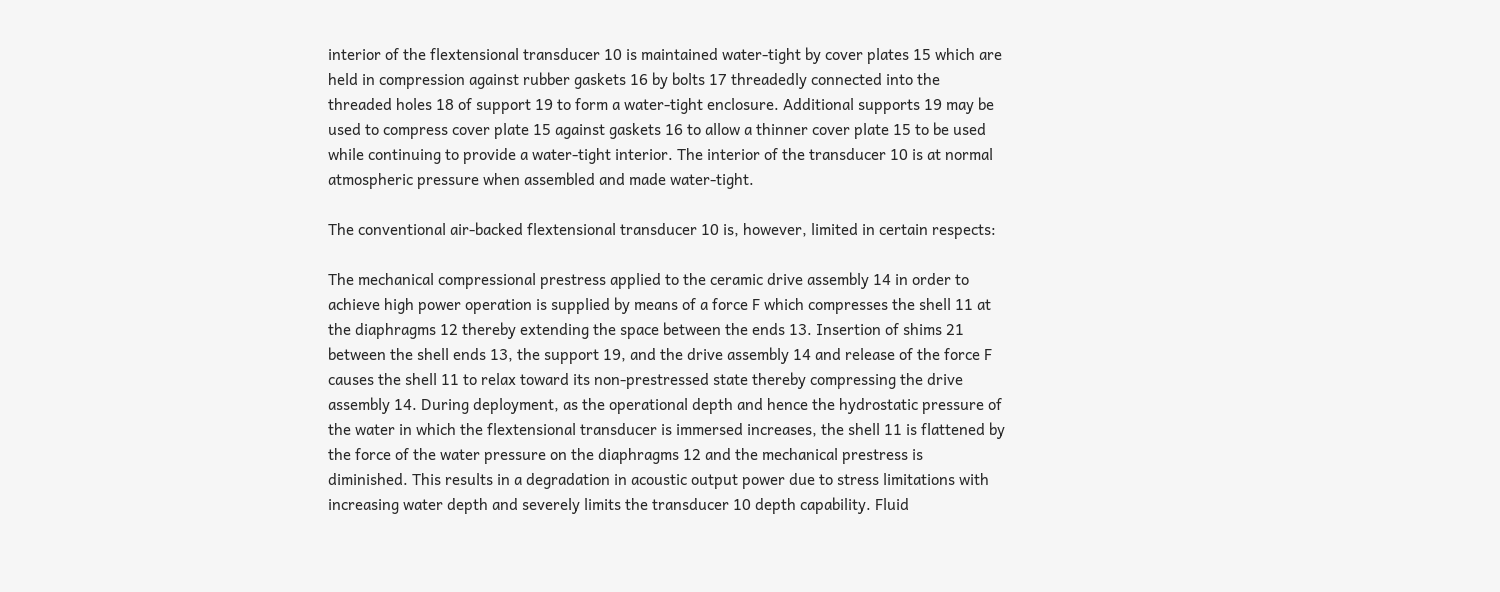interior of the flextensional transducer 10 is maintained water-tight by cover plates 15 which are held in compression against rubber gaskets 16 by bolts 17 threadedly connected into the threaded holes 18 of support 19 to form a water-tight enclosure. Additional supports 19 may be used to compress cover plate 15 against gaskets 16 to allow a thinner cover plate 15 to be used while continuing to provide a water-tight interior. The interior of the transducer 10 is at normal atmospheric pressure when assembled and made water-tight.

The conventional air-backed flextensional transducer 10 is, however, limited in certain respects:

The mechanical compressional prestress applied to the ceramic drive assembly 14 in order to achieve high power operation is supplied by means of a force F which compresses the shell 11 at the diaphragms 12 thereby extending the space between the ends 13. Insertion of shims 21 between the shell ends 13, the support 19, and the drive assembly 14 and release of the force F causes the shell 11 to relax toward its non-prestressed state thereby compressing the drive assembly 14. During deployment, as the operational depth and hence the hydrostatic pressure of the water in which the flextensional transducer is immersed increases, the shell 11 is flattened by the force of the water pressure on the diaphragms 12 and the mechanical prestress is diminished. This results in a degradation in acoustic output power due to stress limitations with increasing water depth and severely limits the transducer 10 depth capability. Fluid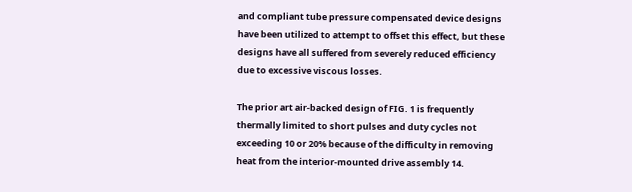and compliant tube pressure compensated device designs have been utilized to attempt to offset this effect, but these designs have all suffered from severely reduced efficiency due to excessive viscous losses.

The prior art air-backed design of FIG. 1 is frequently thermally limited to short pulses and duty cycles not exceeding 10 or 20% because of the difficulty in removing heat from the interior-mounted drive assembly 14.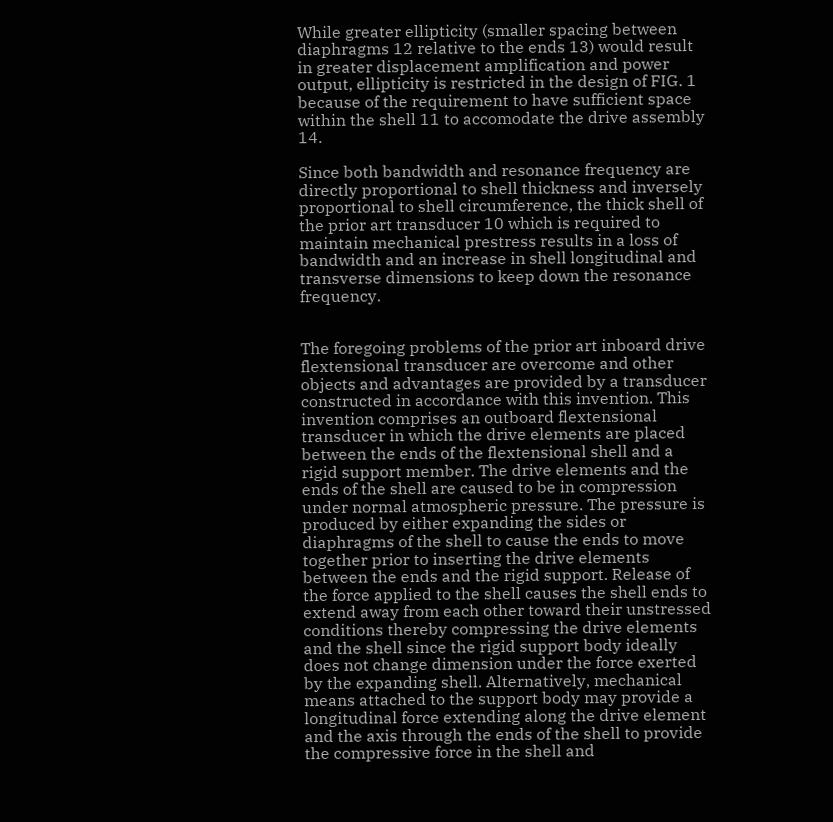While greater ellipticity (smaller spacing between diaphragms 12 relative to the ends 13) would result in greater displacement amplification and power output, ellipticity is restricted in the design of FIG. 1 because of the requirement to have sufficient space within the shell 11 to accomodate the drive assembly 14.

Since both bandwidth and resonance frequency are directly proportional to shell thickness and inversely proportional to shell circumference, the thick shell of the prior art transducer 10 which is required to maintain mechanical prestress results in a loss of bandwidth and an increase in shell longitudinal and transverse dimensions to keep down the resonance frequency.


The foregoing problems of the prior art inboard drive flextensional transducer are overcome and other objects and advantages are provided by a transducer constructed in accordance with this invention. This invention comprises an outboard flextensional transducer in which the drive elements are placed between the ends of the flextensional shell and a rigid support member. The drive elements and the ends of the shell are caused to be in compression under normal atmospheric pressure. The pressure is produced by either expanding the sides or diaphragms of the shell to cause the ends to move together prior to inserting the drive elements between the ends and the rigid support. Release of the force applied to the shell causes the shell ends to extend away from each other toward their unstressed conditions thereby compressing the drive elements and the shell since the rigid support body ideally does not change dimension under the force exerted by the expanding shell. Alternatively, mechanical means attached to the support body may provide a longitudinal force extending along the drive element and the axis through the ends of the shell to provide the compressive force in the shell and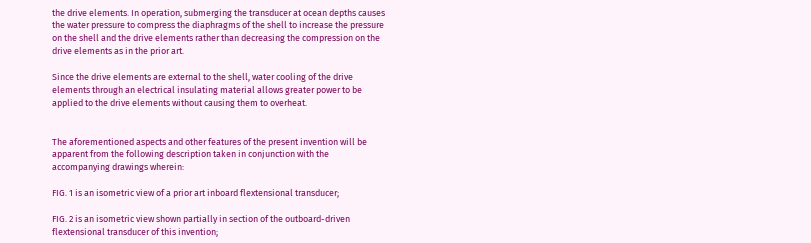the drive elements. In operation, submerging the transducer at ocean depths causes the water pressure to compress the diaphragms of the shell to increase the pressure on the shell and the drive elements rather than decreasing the compression on the drive elements as in the prior art.

Since the drive elements are external to the shell, water cooling of the drive elements through an electrical insulating material allows greater power to be applied to the drive elements without causing them to overheat.


The aforementioned aspects and other features of the present invention will be apparent from the following description taken in conjunction with the accompanying drawings wherein:

FIG. 1 is an isometric view of a prior art inboard flextensional transducer;

FIG. 2 is an isometric view shown partially in section of the outboard-driven flextensional transducer of this invention;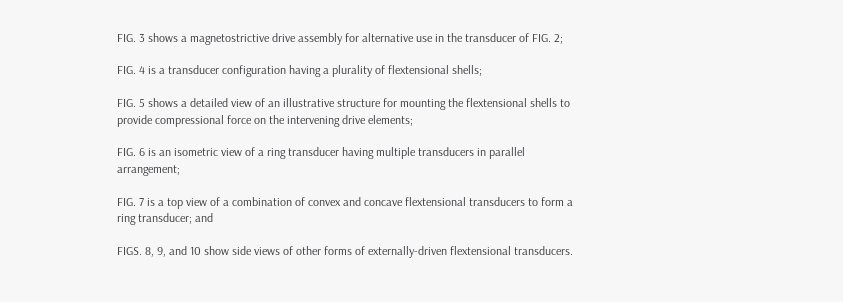FIG. 3 shows a magnetostrictive drive assembly for alternative use in the transducer of FIG. 2;

FIG. 4 is a transducer configuration having a plurality of flextensional shells;

FIG. 5 shows a detailed view of an illustrative structure for mounting the flextensional shells to provide compressional force on the intervening drive elements;

FIG. 6 is an isometric view of a ring transducer having multiple transducers in parallel arrangement;

FIG. 7 is a top view of a combination of convex and concave flextensional transducers to form a ring transducer; and

FIGS. 8, 9, and 10 show side views of other forms of externally-driven flextensional transducers.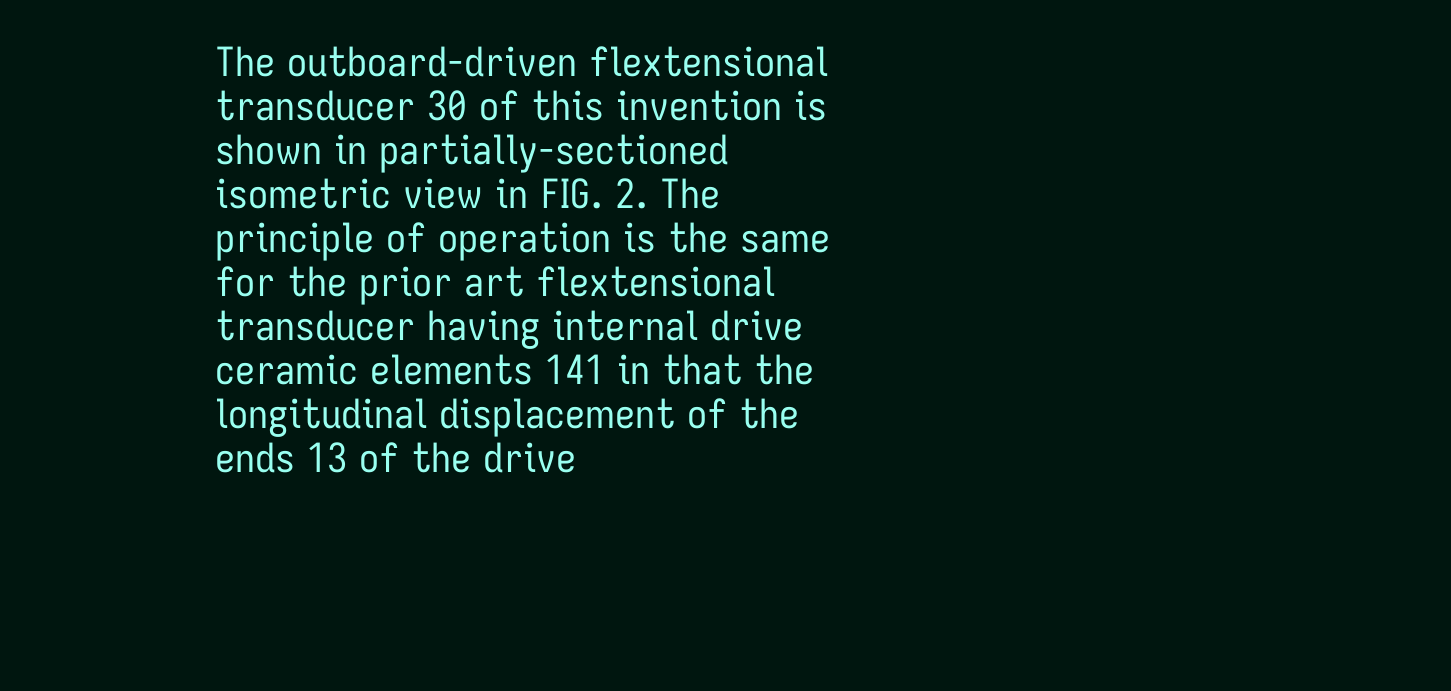The outboard-driven flextensional transducer 30 of this invention is shown in partially-sectioned isometric view in FIG. 2. The principle of operation is the same for the prior art flextensional transducer having internal drive ceramic elements 141 in that the longitudinal displacement of the ends 13 of the drive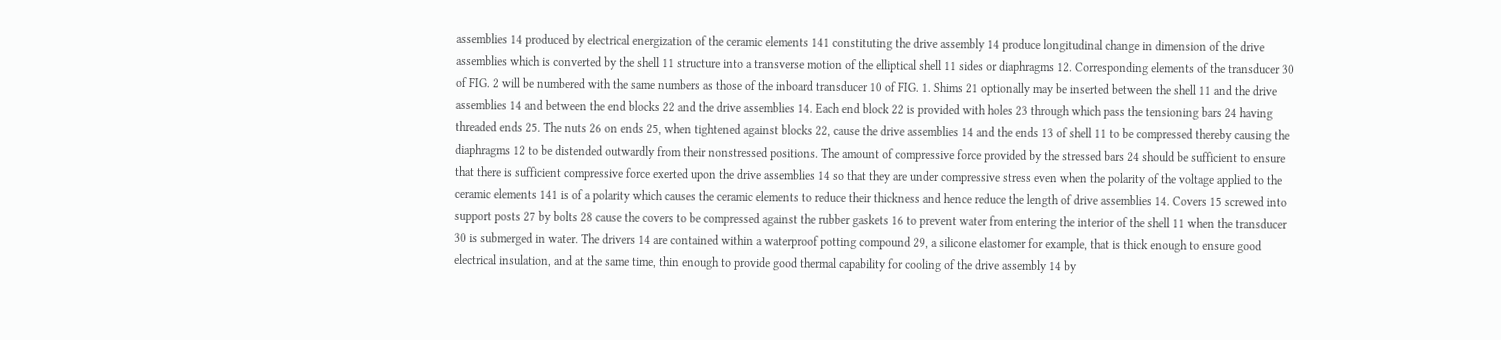assemblies 14 produced by electrical energization of the ceramic elements 141 constituting the drive assembly 14 produce longitudinal change in dimension of the drive assemblies which is converted by the shell 11 structure into a transverse motion of the elliptical shell 11 sides or diaphragms 12. Corresponding elements of the transducer 30 of FIG. 2 will be numbered with the same numbers as those of the inboard transducer 10 of FIG. 1. Shims 21 optionally may be inserted between the shell 11 and the drive assemblies 14 and between the end blocks 22 and the drive assemblies 14. Each end block 22 is provided with holes 23 through which pass the tensioning bars 24 having threaded ends 25. The nuts 26 on ends 25, when tightened against blocks 22, cause the drive assemblies 14 and the ends 13 of shell 11 to be compressed thereby causing the diaphragms 12 to be distended outwardly from their nonstressed positions. The amount of compressive force provided by the stressed bars 24 should be sufficient to ensure that there is sufficient compressive force exerted upon the drive assemblies 14 so that they are under compressive stress even when the polarity of the voltage applied to the ceramic elements 141 is of a polarity which causes the ceramic elements to reduce their thickness and hence reduce the length of drive assemblies 14. Covers 15 screwed into support posts 27 by bolts 28 cause the covers to be compressed against the rubber gaskets 16 to prevent water from entering the interior of the shell 11 when the transducer 30 is submerged in water. The drivers 14 are contained within a waterproof potting compound 29, a silicone elastomer for example, that is thick enough to ensure good electrical insulation, and at the same time, thin enough to provide good thermal capability for cooling of the drive assembly 14 by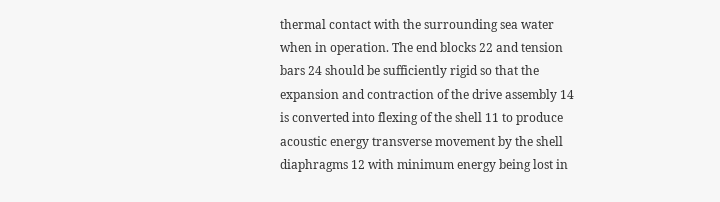thermal contact with the surrounding sea water when in operation. The end blocks 22 and tension bars 24 should be sufficiently rigid so that the expansion and contraction of the drive assembly 14 is converted into flexing of the shell 11 to produce acoustic energy transverse movement by the shell diaphragms 12 with minimum energy being lost in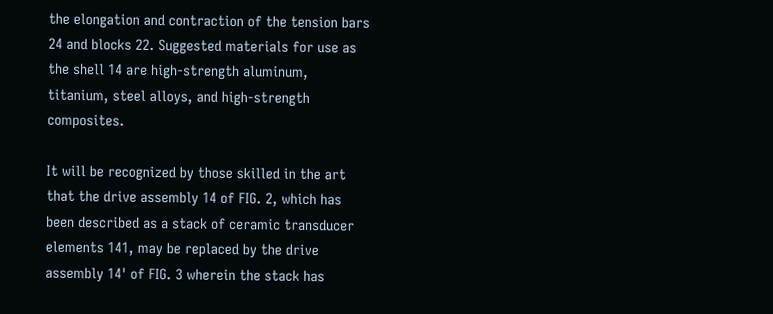the elongation and contraction of the tension bars 24 and blocks 22. Suggested materials for use as the shell 14 are high-strength aluminum, titanium, steel alloys, and high-strength composites.

It will be recognized by those skilled in the art that the drive assembly 14 of FIG. 2, which has been described as a stack of ceramic transducer elements 141, may be replaced by the drive assembly 14' of FIG. 3 wherein the stack has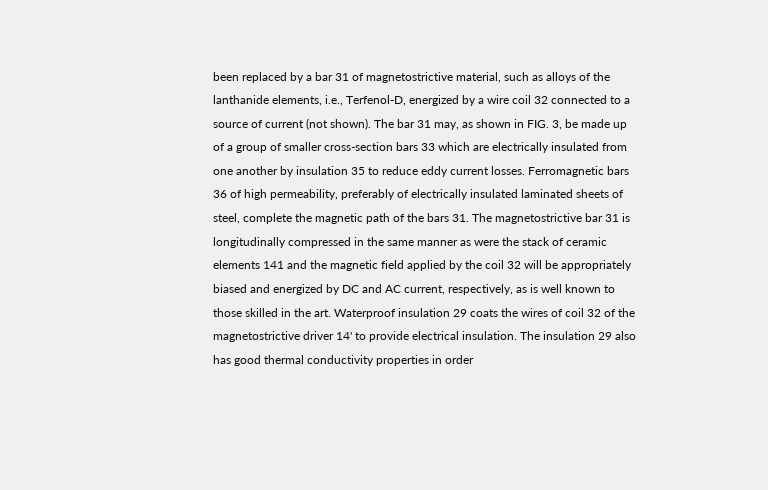been replaced by a bar 31 of magnetostrictive material, such as alloys of the lanthanide elements, i.e., Terfenol-D, energized by a wire coil 32 connected to a source of current (not shown). The bar 31 may, as shown in FIG. 3, be made up of a group of smaller cross-section bars 33 which are electrically insulated from one another by insulation 35 to reduce eddy current losses. Ferromagnetic bars 36 of high permeability, preferably of electrically insulated laminated sheets of steel, complete the magnetic path of the bars 31. The magnetostrictive bar 31 is longitudinally compressed in the same manner as were the stack of ceramic elements 141 and the magnetic field applied by the coil 32 will be appropriately biased and energized by DC and AC current, respectively, as is well known to those skilled in the art. Waterproof insulation 29 coats the wires of coil 32 of the magnetostrictive driver 14' to provide electrical insulation. The insulation 29 also has good thermal conductivity properties in order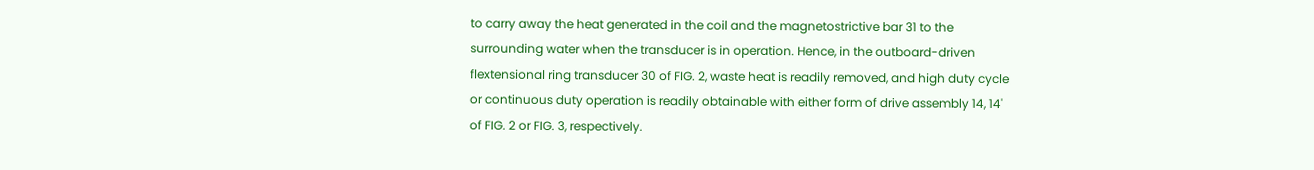to carry away the heat generated in the coil and the magnetostrictive bar 31 to the surrounding water when the transducer is in operation. Hence, in the outboard-driven flextensional ring transducer 30 of FIG. 2, waste heat is readily removed, and high duty cycle or continuous duty operation is readily obtainable with either form of drive assembly 14, 14' of FIG. 2 or FIG. 3, respectively.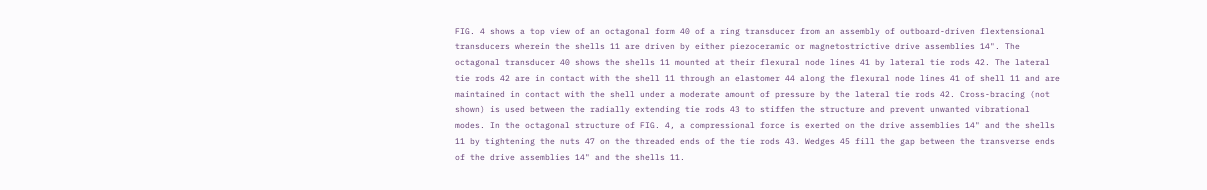FIG. 4 shows a top view of an octagonal form 40 of a ring transducer from an assembly of outboard-driven flextensional transducers wherein the shells 11 are driven by either piezoceramic or magnetostrictive drive assemblies 14". The octagonal transducer 40 shows the shells 11 mounted at their flexural node lines 41 by lateral tie rods 42. The lateral tie rods 42 are in contact with the shell 11 through an elastomer 44 along the flexural node lines 41 of shell 11 and are maintained in contact with the shell under a moderate amount of pressure by the lateral tie rods 42. Cross-bracing (not shown) is used between the radially extending tie rods 43 to stiffen the structure and prevent unwanted vibrational modes. In the octagonal structure of FIG. 4, a compressional force is exerted on the drive assemblies 14" and the shells 11 by tightening the nuts 47 on the threaded ends of the tie rods 43. Wedges 45 fill the gap between the transverse ends of the drive assemblies 14" and the shells 11.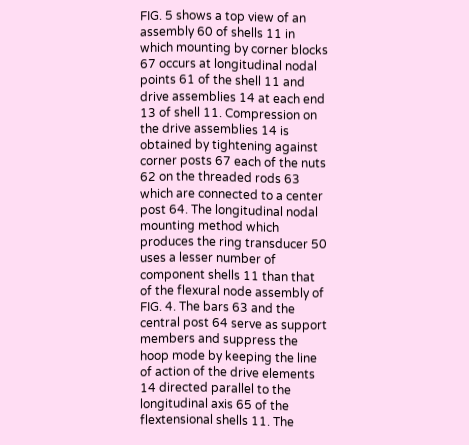FIG. 5 shows a top view of an assembly 60 of shells 11 in which mounting by corner blocks 67 occurs at longitudinal nodal points 61 of the shell 11 and drive assemblies 14 at each end 13 of shell 11. Compression on the drive assemblies 14 is obtained by tightening against corner posts 67 each of the nuts 62 on the threaded rods 63 which are connected to a center post 64. The longitudinal nodal mounting method which produces the ring transducer 50 uses a lesser number of component shells 11 than that of the flexural node assembly of FIG. 4. The bars 63 and the central post 64 serve as support members and suppress the hoop mode by keeping the line of action of the drive elements 14 directed parallel to the longitudinal axis 65 of the flextensional shells 11. The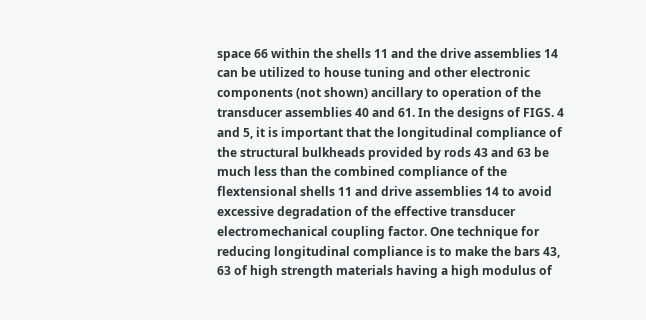space 66 within the shells 11 and the drive assemblies 14 can be utilized to house tuning and other electronic components (not shown) ancillary to operation of the transducer assemblies 40 and 61. In the designs of FIGS. 4 and 5, it is important that the longitudinal compliance of the structural bulkheads provided by rods 43 and 63 be much less than the combined compliance of the flextensional shells 11 and drive assemblies 14 to avoid excessive degradation of the effective transducer electromechanical coupling factor. One technique for reducing longitudinal compliance is to make the bars 43, 63 of high strength materials having a high modulus of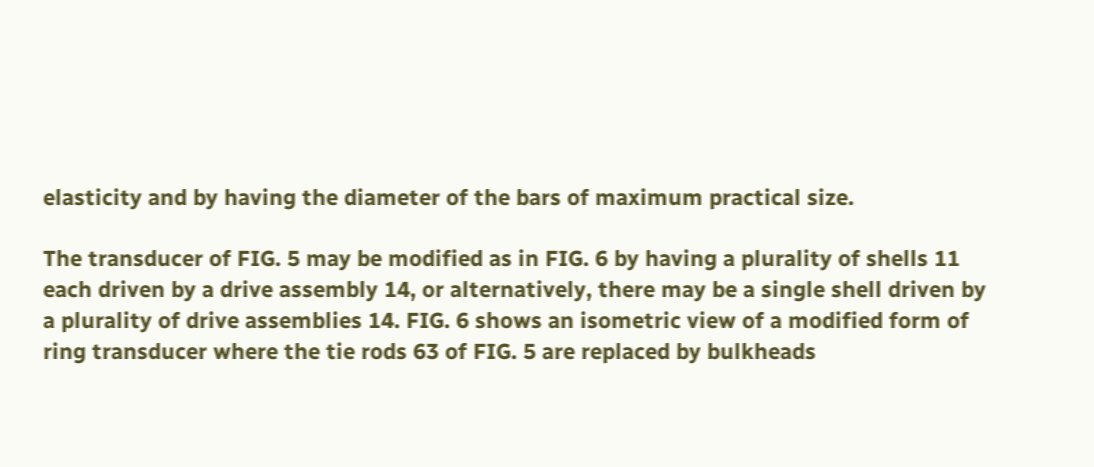elasticity and by having the diameter of the bars of maximum practical size.

The transducer of FIG. 5 may be modified as in FIG. 6 by having a plurality of shells 11 each driven by a drive assembly 14, or alternatively, there may be a single shell driven by a plurality of drive assemblies 14. FIG. 6 shows an isometric view of a modified form of ring transducer where the tie rods 63 of FIG. 5 are replaced by bulkheads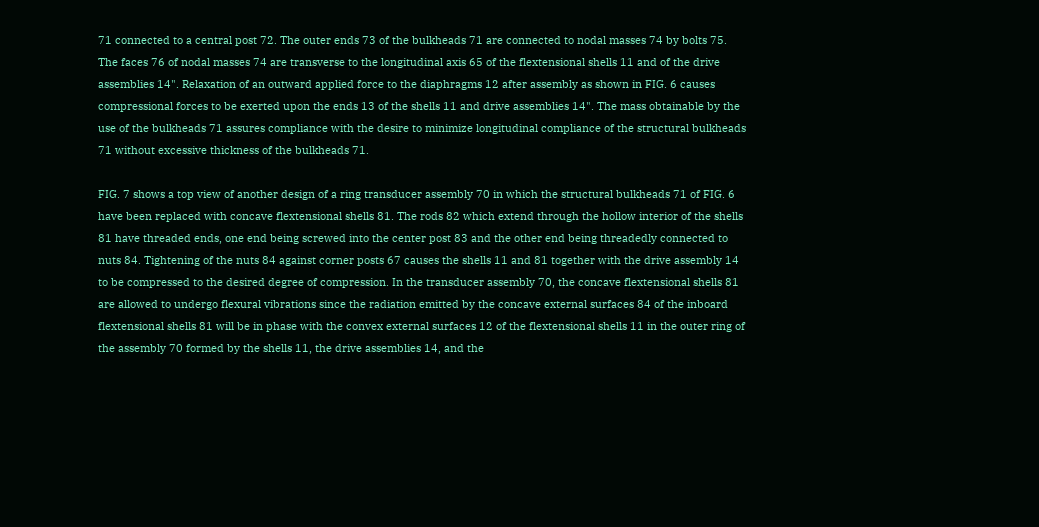71 connected to a central post 72. The outer ends 73 of the bulkheads 71 are connected to nodal masses 74 by bolts 75. The faces 76 of nodal masses 74 are transverse to the longitudinal axis 65 of the flextensional shells 11 and of the drive assemblies 14". Relaxation of an outward applied force to the diaphragms 12 after assembly as shown in FIG. 6 causes compressional forces to be exerted upon the ends 13 of the shells 11 and drive assemblies 14". The mass obtainable by the use of the bulkheads 71 assures compliance with the desire to minimize longitudinal compliance of the structural bulkheads 71 without excessive thickness of the bulkheads 71.

FIG. 7 shows a top view of another design of a ring transducer assembly 70 in which the structural bulkheads 71 of FIG. 6 have been replaced with concave flextensional shells 81. The rods 82 which extend through the hollow interior of the shells 81 have threaded ends, one end being screwed into the center post 83 and the other end being threadedly connected to nuts 84. Tightening of the nuts 84 against corner posts 67 causes the shells 11 and 81 together with the drive assembly 14 to be compressed to the desired degree of compression. In the transducer assembly 70, the concave flextensional shells 81 are allowed to undergo flexural vibrations since the radiation emitted by the concave external surfaces 84 of the inboard flextensional shells 81 will be in phase with the convex external surfaces 12 of the flextensional shells 11 in the outer ring of the assembly 70 formed by the shells 11, the drive assemblies 14, and the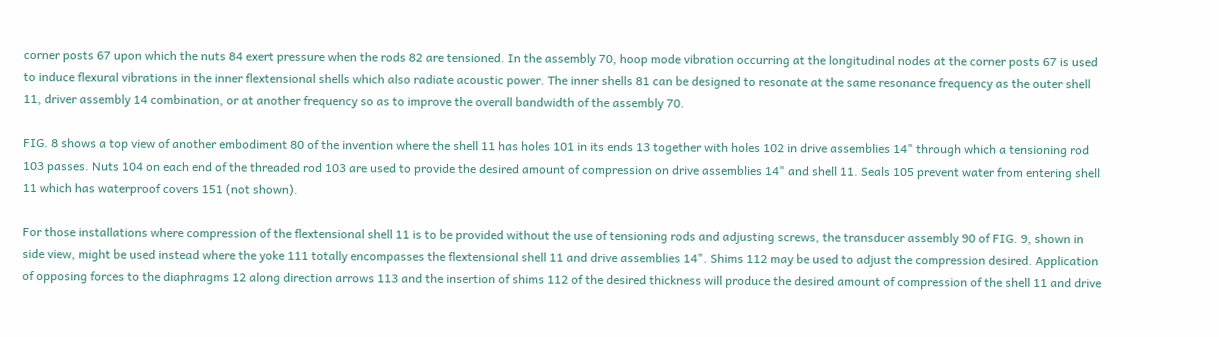corner posts 67 upon which the nuts 84 exert pressure when the rods 82 are tensioned. In the assembly 70, hoop mode vibration occurring at the longitudinal nodes at the corner posts 67 is used to induce flexural vibrations in the inner flextensional shells which also radiate acoustic power. The inner shells 81 can be designed to resonate at the same resonance frequency as the outer shell 11, driver assembly 14 combination, or at another frequency so as to improve the overall bandwidth of the assembly 70.

FIG. 8 shows a top view of another embodiment 80 of the invention where the shell 11 has holes 101 in its ends 13 together with holes 102 in drive assemblies 14" through which a tensioning rod 103 passes. Nuts 104 on each end of the threaded rod 103 are used to provide the desired amount of compression on drive assemblies 14" and shell 11. Seals 105 prevent water from entering shell 11 which has waterproof covers 151 (not shown).

For those installations where compression of the flextensional shell 11 is to be provided without the use of tensioning rods and adjusting screws, the transducer assembly 90 of FIG. 9, shown in side view, might be used instead where the yoke 111 totally encompasses the flextensional shell 11 and drive assemblies 14". Shims 112 may be used to adjust the compression desired. Application of opposing forces to the diaphragms 12 along direction arrows 113 and the insertion of shims 112 of the desired thickness will produce the desired amount of compression of the shell 11 and drive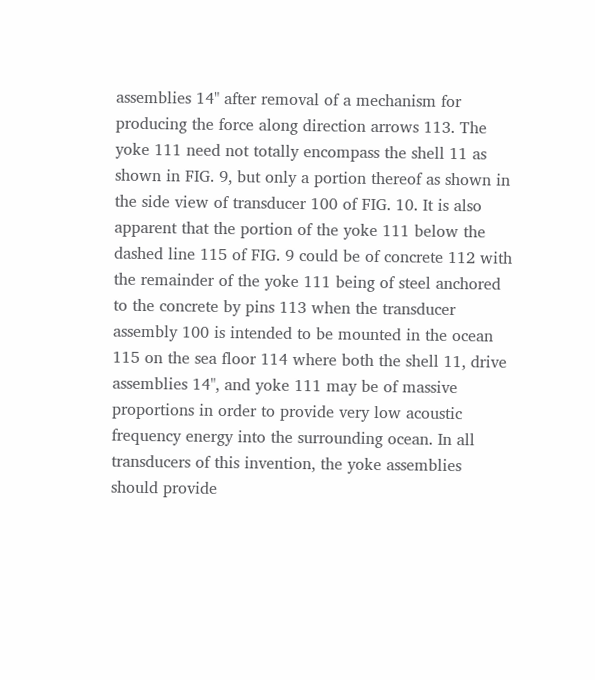assemblies 14" after removal of a mechanism for producing the force along direction arrows 113. The yoke 111 need not totally encompass the shell 11 as shown in FIG. 9, but only a portion thereof as shown in the side view of transducer 100 of FIG. 10. It is also apparent that the portion of the yoke 111 below the dashed line 115 of FIG. 9 could be of concrete 112 with the remainder of the yoke 111 being of steel anchored to the concrete by pins 113 when the transducer assembly 100 is intended to be mounted in the ocean 115 on the sea floor 114 where both the shell 11, drive assemblies 14", and yoke 111 may be of massive proportions in order to provide very low acoustic frequency energy into the surrounding ocean. In all transducers of this invention, the yoke assemblies should provide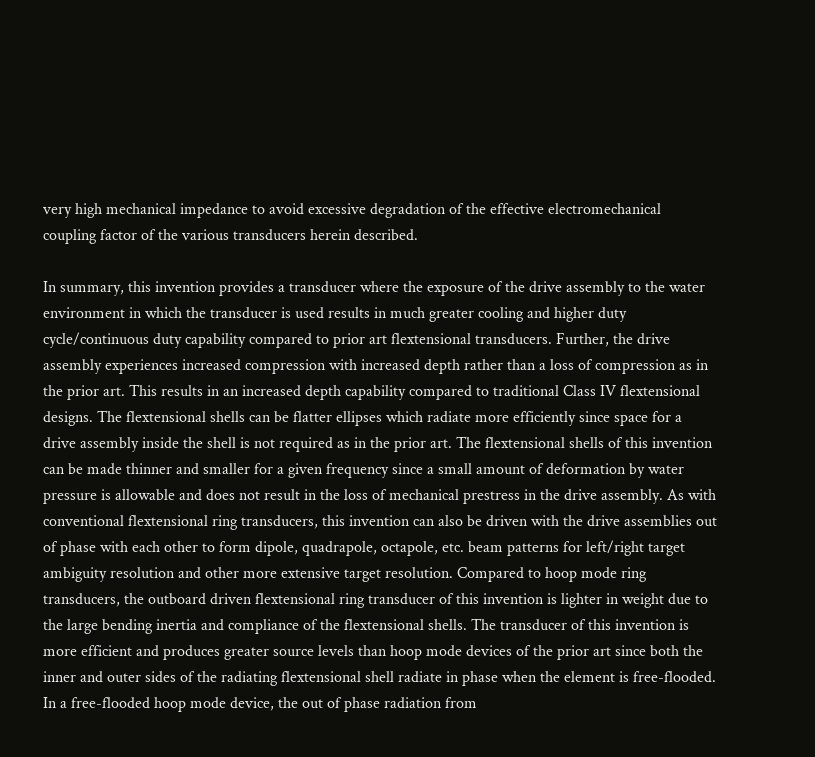very high mechanical impedance to avoid excessive degradation of the effective electromechanical coupling factor of the various transducers herein described.

In summary, this invention provides a transducer where the exposure of the drive assembly to the water environment in which the transducer is used results in much greater cooling and higher duty cycle/continuous duty capability compared to prior art flextensional transducers. Further, the drive assembly experiences increased compression with increased depth rather than a loss of compression as in the prior art. This results in an increased depth capability compared to traditional Class IV flextensional designs. The flextensional shells can be flatter ellipses which radiate more efficiently since space for a drive assembly inside the shell is not required as in the prior art. The flextensional shells of this invention can be made thinner and smaller for a given frequency since a small amount of deformation by water pressure is allowable and does not result in the loss of mechanical prestress in the drive assembly. As with conventional flextensional ring transducers, this invention can also be driven with the drive assemblies out of phase with each other to form dipole, quadrapole, octapole, etc. beam patterns for left/right target ambiguity resolution and other more extensive target resolution. Compared to hoop mode ring transducers, the outboard driven flextensional ring transducer of this invention is lighter in weight due to the large bending inertia and compliance of the flextensional shells. The transducer of this invention is more efficient and produces greater source levels than hoop mode devices of the prior art since both the inner and outer sides of the radiating flextensional shell radiate in phase when the element is free-flooded. In a free-flooded hoop mode device, the out of phase radiation from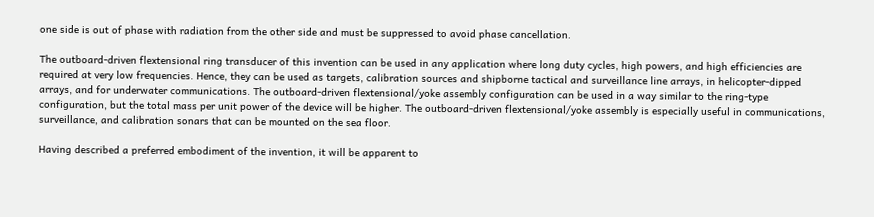one side is out of phase with radiation from the other side and must be suppressed to avoid phase cancellation.

The outboard-driven flextensional ring transducer of this invention can be used in any application where long duty cycles, high powers, and high efficiencies are required at very low frequencies. Hence, they can be used as targets, calibration sources and shipborne tactical and surveillance line arrays, in helicopter-dipped arrays, and for underwater communications. The outboard-driven flextensional/yoke assembly configuration can be used in a way similar to the ring-type configuration, but the total mass per unit power of the device will be higher. The outboard-driven flextensional/yoke assembly is especially useful in communications, surveillance, and calibration sonars that can be mounted on the sea floor.

Having described a preferred embodiment of the invention, it will be apparent to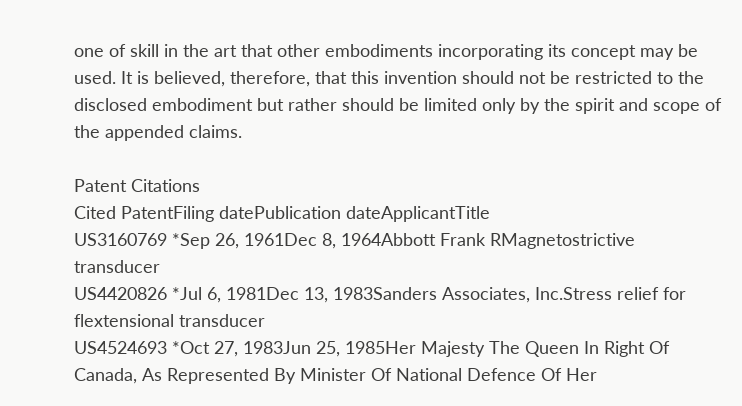one of skill in the art that other embodiments incorporating its concept may be used. It is believed, therefore, that this invention should not be restricted to the disclosed embodiment but rather should be limited only by the spirit and scope of the appended claims.

Patent Citations
Cited PatentFiling datePublication dateApplicantTitle
US3160769 *Sep 26, 1961Dec 8, 1964Abbott Frank RMagnetostrictive transducer
US4420826 *Jul 6, 1981Dec 13, 1983Sanders Associates, Inc.Stress relief for flextensional transducer
US4524693 *Oct 27, 1983Jun 25, 1985Her Majesty The Queen In Right Of Canada, As Represented By Minister Of National Defence Of Her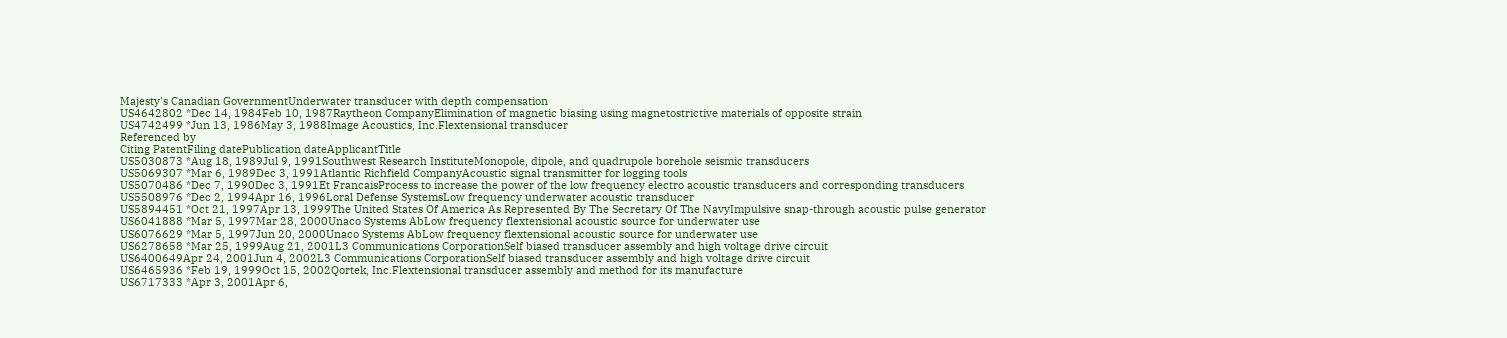Majesty's Canadian GovernmentUnderwater transducer with depth compensation
US4642802 *Dec 14, 1984Feb 10, 1987Raytheon CompanyElimination of magnetic biasing using magnetostrictive materials of opposite strain
US4742499 *Jun 13, 1986May 3, 1988Image Acoustics, Inc.Flextensional transducer
Referenced by
Citing PatentFiling datePublication dateApplicantTitle
US5030873 *Aug 18, 1989Jul 9, 1991Southwest Research InstituteMonopole, dipole, and quadrupole borehole seismic transducers
US5069307 *Mar 6, 1989Dec 3, 1991Atlantic Richfield CompanyAcoustic signal transmitter for logging tools
US5070486 *Dec 7, 1990Dec 3, 1991Et FrancaisProcess to increase the power of the low frequency electro acoustic transducers and corresponding transducers
US5508976 *Dec 2, 1994Apr 16, 1996Loral Defense SystemsLow frequency underwater acoustic transducer
US5894451 *Oct 21, 1997Apr 13, 1999The United States Of America As Represented By The Secretary Of The NavyImpulsive snap-through acoustic pulse generator
US6041888 *Mar 5, 1997Mar 28, 2000Unaco Systems AbLow frequency flextensional acoustic source for underwater use
US6076629 *Mar 5, 1997Jun 20, 2000Unaco Systems AbLow frequency flextensional acoustic source for underwater use
US6278658 *Mar 25, 1999Aug 21, 2001L3 Communications CorporationSelf biased transducer assembly and high voltage drive circuit
US6400649Apr 24, 2001Jun 4, 2002L3 Communications CorporationSelf biased transducer assembly and high voltage drive circuit
US6465936 *Feb 19, 1999Oct 15, 2002Qortek, Inc.Flextensional transducer assembly and method for its manufacture
US6717333 *Apr 3, 2001Apr 6,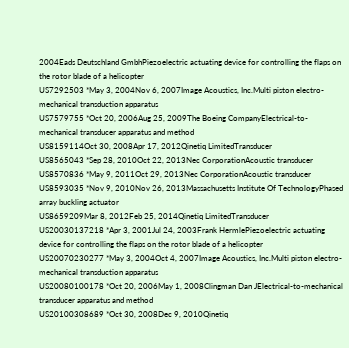2004Eads Deutschland GmbhPiezoelectric actuating device for controlling the flaps on the rotor blade of a helicopter
US7292503 *May 3, 2004Nov 6, 2007Image Acoustics, Inc.Multi piston electro-mechanical transduction apparatus
US7579755 *Oct 20, 2006Aug 25, 2009The Boeing CompanyElectrical-to-mechanical transducer apparatus and method
US8159114Oct 30, 2008Apr 17, 2012Qinetiq LimitedTransducer
US8565043 *Sep 28, 2010Oct 22, 2013Nec CorporationAcoustic transducer
US8570836 *May 9, 2011Oct 29, 2013Nec CorporationAcoustic transducer
US8593035 *Nov 9, 2010Nov 26, 2013Massachusetts Institute Of TechnologyPhased array buckling actuator
US8659209Mar 8, 2012Feb 25, 2014Qinetiq LimitedTransducer
US20030137218 *Apr 3, 2001Jul 24, 2003Frank HermlePiezoelectric actuating device for controlling the flaps on the rotor blade of a helicopter
US20070230277 *May 3, 2004Oct 4, 2007Image Acoustics, Inc.Multi piston electro-mechanical transduction apparatus
US20080100178 *Oct 20, 2006May 1, 2008Clingman Dan JElectrical-to-mechanical transducer apparatus and method
US20100308689 *Oct 30, 2008Dec 9, 2010Qinetiq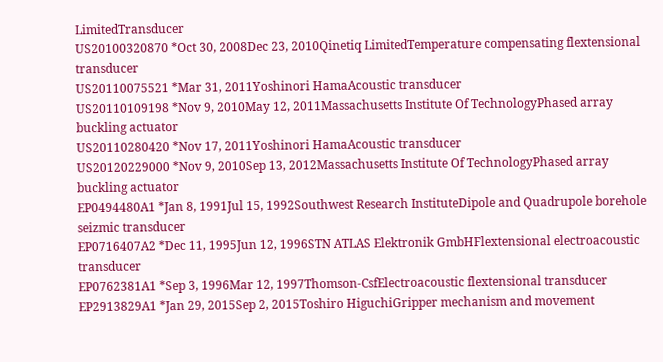LimitedTransducer
US20100320870 *Oct 30, 2008Dec 23, 2010Qinetiq LimitedTemperature compensating flextensional transducer
US20110075521 *Mar 31, 2011Yoshinori HamaAcoustic transducer
US20110109198 *Nov 9, 2010May 12, 2011Massachusetts Institute Of TechnologyPhased array buckling actuator
US20110280420 *Nov 17, 2011Yoshinori HamaAcoustic transducer
US20120229000 *Nov 9, 2010Sep 13, 2012Massachusetts Institute Of TechnologyPhased array buckling actuator
EP0494480A1 *Jan 8, 1991Jul 15, 1992Southwest Research InstituteDipole and Quadrupole borehole seizmic transducer
EP0716407A2 *Dec 11, 1995Jun 12, 1996STN ATLAS Elektronik GmbHFlextensional electroacoustic transducer
EP0762381A1 *Sep 3, 1996Mar 12, 1997Thomson-CsfElectroacoustic flextensional transducer
EP2913829A1 *Jan 29, 2015Sep 2, 2015Toshiro HiguchiGripper mechanism and movement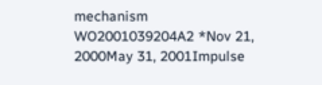mechanism
WO2001039204A2 *Nov 21, 2000May 31, 2001Impulse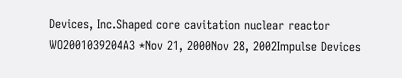Devices, Inc.Shaped core cavitation nuclear reactor
WO2001039204A3 *Nov 21, 2000Nov 28, 2002Impulse Devices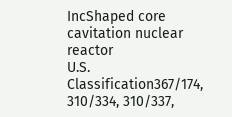IncShaped core cavitation nuclear reactor
U.S. Classification367/174, 310/334, 310/337,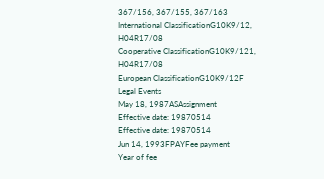367/156, 367/155, 367/163
International ClassificationG10K9/12, H04R17/08
Cooperative ClassificationG10K9/121, H04R17/08
European ClassificationG10K9/12F
Legal Events
May 18, 1987ASAssignment
Effective date: 19870514
Effective date: 19870514
Jun 14, 1993FPAYFee payment
Year of fee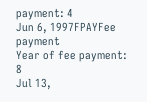payment: 4
Jun 6, 1997FPAYFee payment
Year of fee payment: 8
Jul 13,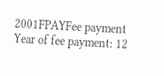2001FPAYFee payment
Year of fee payment: 12